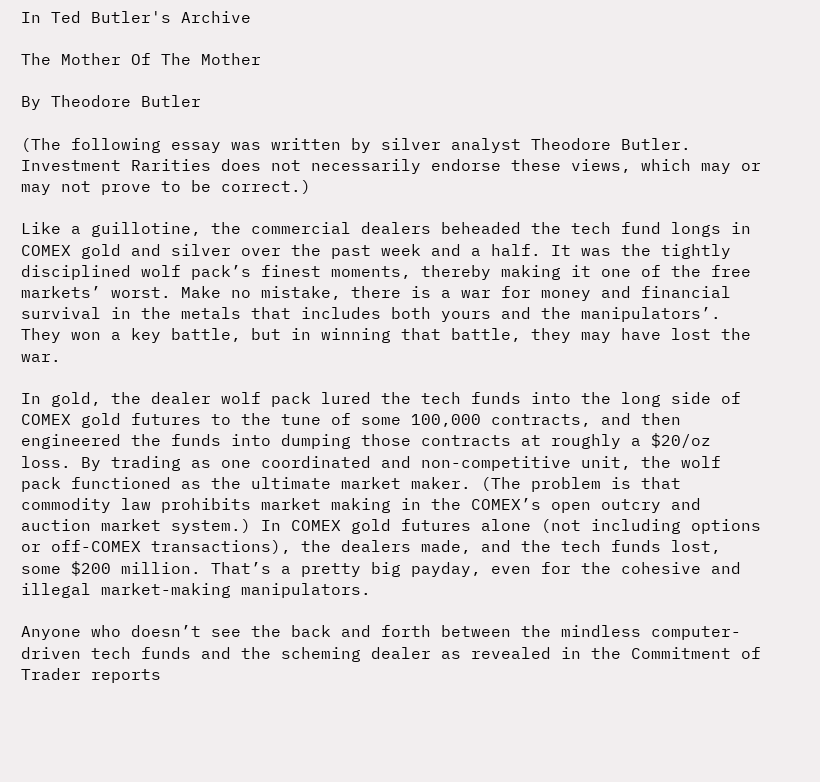In Ted Butler's Archive

The Mother Of The Mother

By Theodore Butler

(The following essay was written by silver analyst Theodore Butler. Investment Rarities does not necessarily endorse these views, which may or may not prove to be correct.)

Like a guillotine, the commercial dealers beheaded the tech fund longs in COMEX gold and silver over the past week and a half. It was the tightly disciplined wolf pack’s finest moments, thereby making it one of the free markets’ worst. Make no mistake, there is a war for money and financial survival in the metals that includes both yours and the manipulators’. They won a key battle, but in winning that battle, they may have lost the war.

In gold, the dealer wolf pack lured the tech funds into the long side of COMEX gold futures to the tune of some 100,000 contracts, and then engineered the funds into dumping those contracts at roughly a $20/oz loss. By trading as one coordinated and non-competitive unit, the wolf pack functioned as the ultimate market maker. (The problem is that commodity law prohibits market making in the COMEX’s open outcry and auction market system.) In COMEX gold futures alone (not including options or off-COMEX transactions), the dealers made, and the tech funds lost, some $200 million. That’s a pretty big payday, even for the cohesive and illegal market-making manipulators.

Anyone who doesn’t see the back and forth between the mindless computer-driven tech funds and the scheming dealer as revealed in the Commitment of Trader reports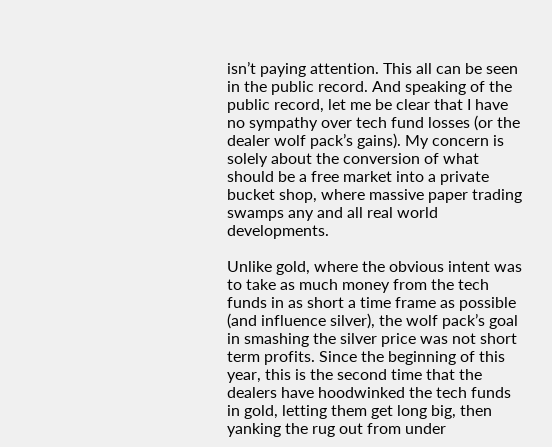isn’t paying attention. This all can be seen in the public record. And speaking of the public record, let me be clear that I have no sympathy over tech fund losses (or the dealer wolf pack’s gains). My concern is solely about the conversion of what should be a free market into a private bucket shop, where massive paper trading swamps any and all real world developments.

Unlike gold, where the obvious intent was to take as much money from the tech funds in as short a time frame as possible (and influence silver), the wolf pack’s goal in smashing the silver price was not short term profits. Since the beginning of this year, this is the second time that the dealers have hoodwinked the tech funds in gold, letting them get long big, then yanking the rug out from under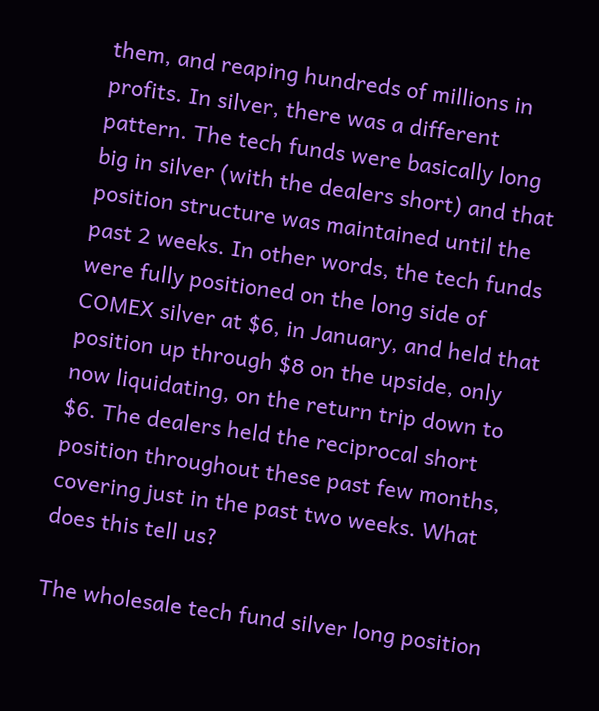them, and reaping hundreds of millions in profits. In silver, there was a different pattern. The tech funds were basically long big in silver (with the dealers short) and that position structure was maintained until the past 2 weeks. In other words, the tech funds were fully positioned on the long side of COMEX silver at $6, in January, and held that position up through $8 on the upside, only now liquidating, on the return trip down to $6. The dealers held the reciprocal short position throughout these past few months, covering just in the past two weeks. What does this tell us?

The wholesale tech fund silver long position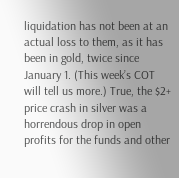liquidation has not been at an actual loss to them, as it has been in gold, twice since January 1. (This week’s COT will tell us more.) True, the $2+ price crash in silver was a horrendous drop in open profits for the funds and other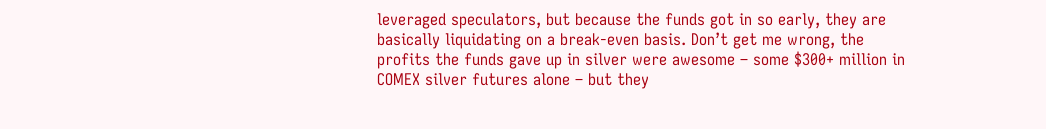leveraged speculators, but because the funds got in so early, they are basically liquidating on a break-even basis. Don’t get me wrong, the profits the funds gave up in silver were awesome – some $300+ million in COMEX silver futures alone – but they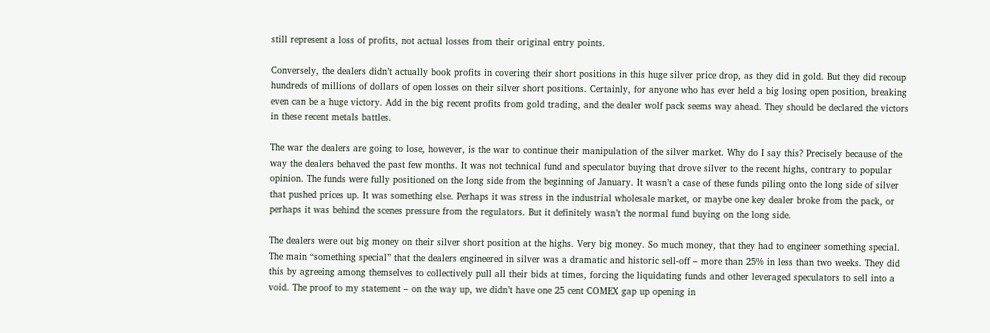still represent a loss of profits, not actual losses from their original entry points.

Conversely, the dealers didn’t actually book profits in covering their short positions in this huge silver price drop, as they did in gold. But they did recoup hundreds of millions of dollars of open losses on their silver short positions. Certainly, for anyone who has ever held a big losing open position, breaking even can be a huge victory. Add in the big recent profits from gold trading, and the dealer wolf pack seems way ahead. They should be declared the victors in these recent metals battles.

The war the dealers are going to lose, however, is the war to continue their manipulation of the silver market. Why do I say this? Precisely because of the way the dealers behaved the past few months. It was not technical fund and speculator buying that drove silver to the recent highs, contrary to popular opinion. The funds were fully positioned on the long side from the beginning of January. It wasn’t a case of these funds piling onto the long side of silver that pushed prices up. It was something else. Perhaps it was stress in the industrial wholesale market, or maybe one key dealer broke from the pack, or perhaps it was behind the scenes pressure from the regulators. But it definitely wasn’t the normal fund buying on the long side.

The dealers were out big money on their silver short position at the highs. Very big money. So much money, that they had to engineer something special. The main “something special” that the dealers engineered in silver was a dramatic and historic sell-off – more than 25% in less than two weeks. They did this by agreeing among themselves to collectively pull all their bids at times, forcing the liquidating funds and other leveraged speculators to sell into a void. The proof to my statement – on the way up, we didn’t have one 25 cent COMEX gap up opening in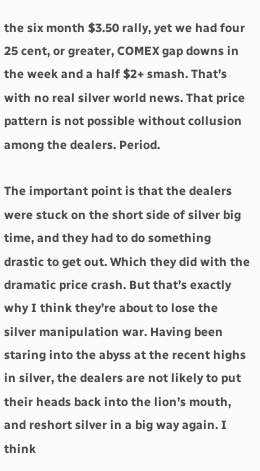the six month $3.50 rally, yet we had four 25 cent, or greater, COMEX gap downs in the week and a half $2+ smash. That’s with no real silver world news. That price pattern is not possible without collusion among the dealers. Period.

The important point is that the dealers were stuck on the short side of silver big time, and they had to do something drastic to get out. Which they did with the dramatic price crash. But that’s exactly why I think they’re about to lose the silver manipulation war. Having been staring into the abyss at the recent highs in silver, the dealers are not likely to put their heads back into the lion’s mouth, and reshort silver in a big way again. I think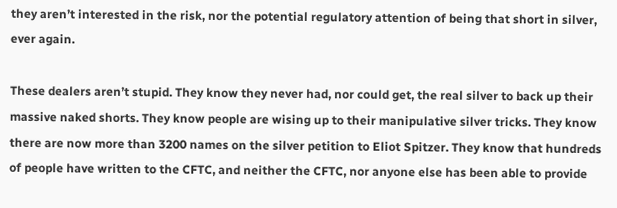they aren’t interested in the risk, nor the potential regulatory attention of being that short in silver, ever again.

These dealers aren’t stupid. They know they never had, nor could get, the real silver to back up their massive naked shorts. They know people are wising up to their manipulative silver tricks. They know there are now more than 3200 names on the silver petition to Eliot Spitzer. They know that hundreds of people have written to the CFTC, and neither the CFTC, nor anyone else has been able to provide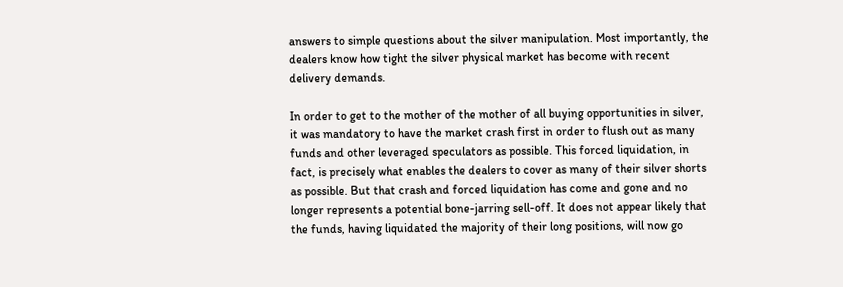answers to simple questions about the silver manipulation. Most importantly, the dealers know how tight the silver physical market has become with recent delivery demands.

In order to get to the mother of the mother of all buying opportunities in silver, it was mandatory to have the market crash first in order to flush out as many funds and other leveraged speculators as possible. This forced liquidation, in fact, is precisely what enables the dealers to cover as many of their silver shorts as possible. But that crash and forced liquidation has come and gone and no longer represents a potential bone-jarring sell-off. It does not appear likely that the funds, having liquidated the majority of their long positions, will now go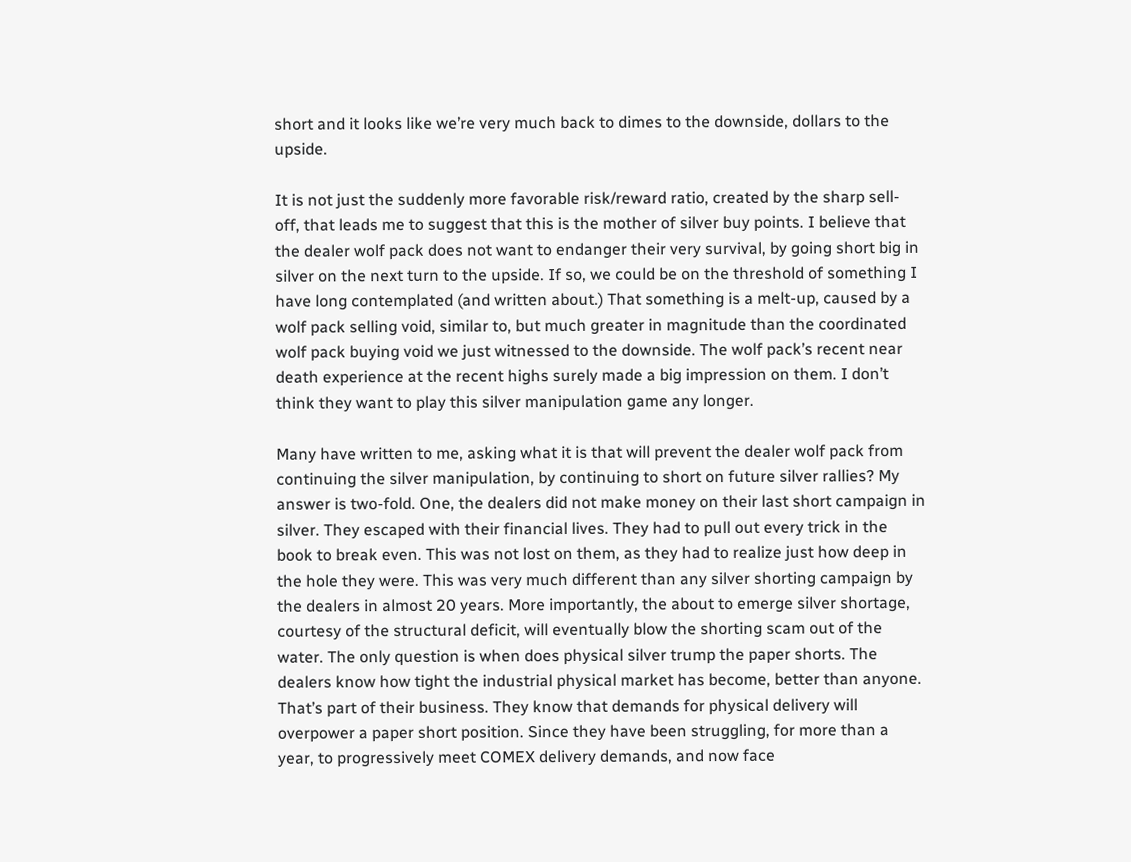short and it looks like we’re very much back to dimes to the downside, dollars to the upside.

It is not just the suddenly more favorable risk/reward ratio, created by the sharp sell-off, that leads me to suggest that this is the mother of silver buy points. I believe that the dealer wolf pack does not want to endanger their very survival, by going short big in silver on the next turn to the upside. If so, we could be on the threshold of something I have long contemplated (and written about.) That something is a melt-up, caused by a wolf pack selling void, similar to, but much greater in magnitude than the coordinated wolf pack buying void we just witnessed to the downside. The wolf pack’s recent near death experience at the recent highs surely made a big impression on them. I don’t think they want to play this silver manipulation game any longer.

Many have written to me, asking what it is that will prevent the dealer wolf pack from continuing the silver manipulation, by continuing to short on future silver rallies? My answer is two-fold. One, the dealers did not make money on their last short campaign in silver. They escaped with their financial lives. They had to pull out every trick in the book to break even. This was not lost on them, as they had to realize just how deep in the hole they were. This was very much different than any silver shorting campaign by the dealers in almost 20 years. More importantly, the about to emerge silver shortage, courtesy of the structural deficit, will eventually blow the shorting scam out of the water. The only question is when does physical silver trump the paper shorts. The dealers know how tight the industrial physical market has become, better than anyone. That’s part of their business. They know that demands for physical delivery will overpower a paper short position. Since they have been struggling, for more than a year, to progressively meet COMEX delivery demands, and now face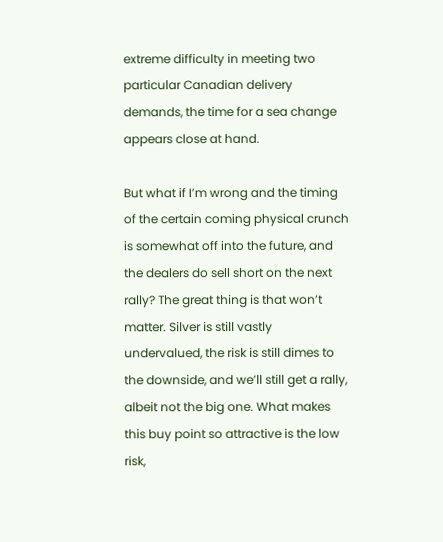extreme difficulty in meeting two particular Canadian delivery demands, the time for a sea change appears close at hand.

But what if I’m wrong and the timing of the certain coming physical crunch is somewhat off into the future, and the dealers do sell short on the next rally? The great thing is that won’t matter. Silver is still vastly undervalued, the risk is still dimes to the downside, and we’ll still get a rally, albeit not the big one. What makes this buy point so attractive is the low risk,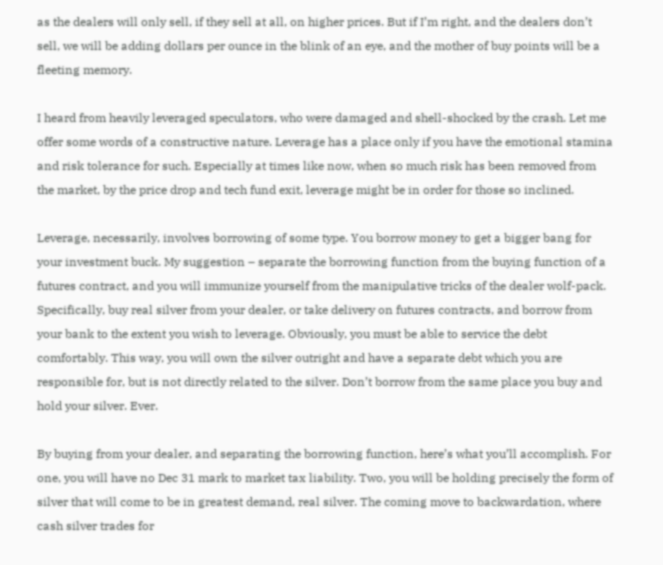as the dealers will only sell, if they sell at all, on higher prices. But if I’m right, and the dealers don’t sell, we will be adding dollars per ounce in the blink of an eye, and the mother of buy points will be a fleeting memory.

I heard from heavily leveraged speculators, who were damaged and shell-shocked by the crash. Let me offer some words of a constructive nature. Leverage has a place only if you have the emotional stamina and risk tolerance for such. Especially at times like now, when so much risk has been removed from the market, by the price drop and tech fund exit, leverage might be in order for those so inclined.

Leverage, necessarily, involves borrowing of some type. You borrow money to get a bigger bang for your investment buck. My suggestion – separate the borrowing function from the buying function of a futures contract, and you will immunize yourself from the manipulative tricks of the dealer wolf-pack. Specifically, buy real silver from your dealer, or take delivery on futures contracts, and borrow from your bank to the extent you wish to leverage. Obviously, you must be able to service the debt comfortably. This way, you will own the silver outright and have a separate debt which you are responsible for, but is not directly related to the silver. Don’t borrow from the same place you buy and hold your silver. Ever.

By buying from your dealer, and separating the borrowing function, here’s what you’ll accomplish. For one, you will have no Dec 31 mark to market tax liability. Two, you will be holding precisely the form of silver that will come to be in greatest demand, real silver. The coming move to backwardation, where cash silver trades for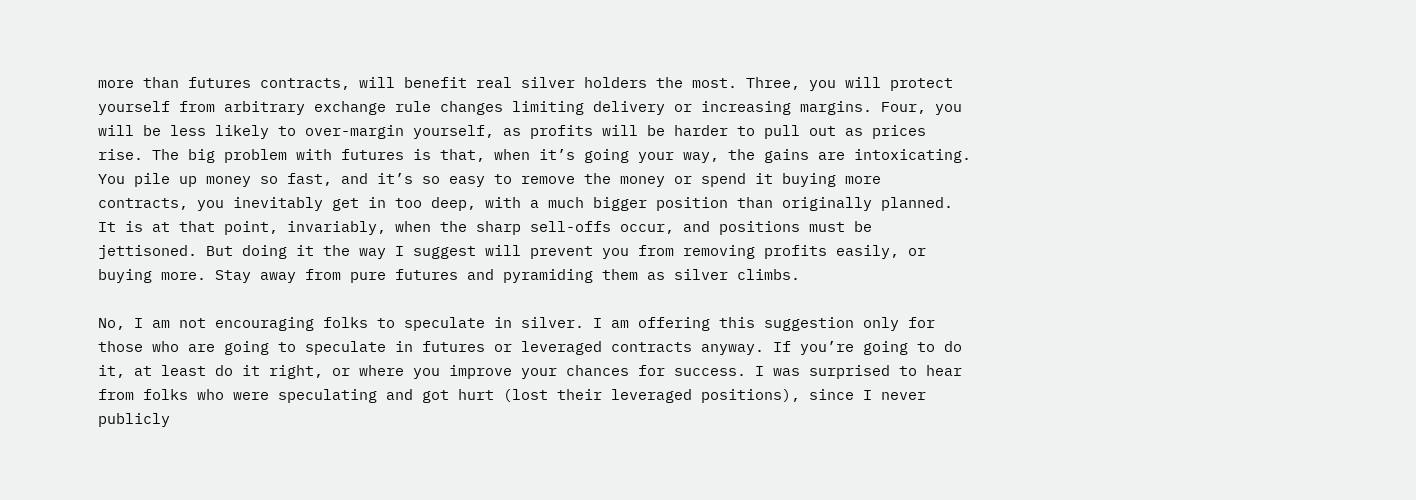more than futures contracts, will benefit real silver holders the most. Three, you will protect yourself from arbitrary exchange rule changes limiting delivery or increasing margins. Four, you will be less likely to over-margin yourself, as profits will be harder to pull out as prices rise. The big problem with futures is that, when it’s going your way, the gains are intoxicating. You pile up money so fast, and it’s so easy to remove the money or spend it buying more contracts, you inevitably get in too deep, with a much bigger position than originally planned. It is at that point, invariably, when the sharp sell-offs occur, and positions must be jettisoned. But doing it the way I suggest will prevent you from removing profits easily, or buying more. Stay away from pure futures and pyramiding them as silver climbs.

No, I am not encouraging folks to speculate in silver. I am offering this suggestion only for those who are going to speculate in futures or leveraged contracts anyway. If you’re going to do it, at least do it right, or where you improve your chances for success. I was surprised to hear from folks who were speculating and got hurt (lost their leveraged positions), since I never publicly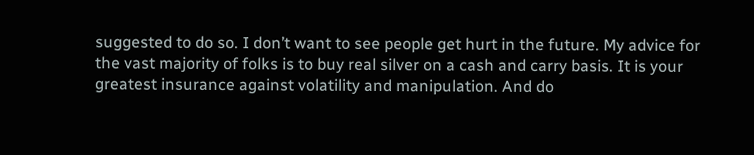suggested to do so. I don’t want to see people get hurt in the future. My advice for the vast majority of folks is to buy real silver on a cash and carry basis. It is your greatest insurance against volatility and manipulation. And do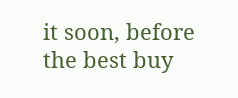it soon, before the best buy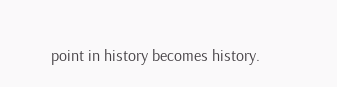point in history becomes history.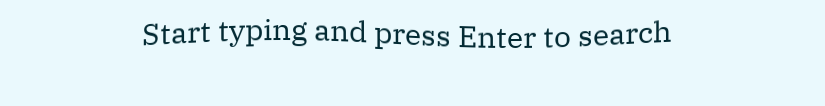Start typing and press Enter to search